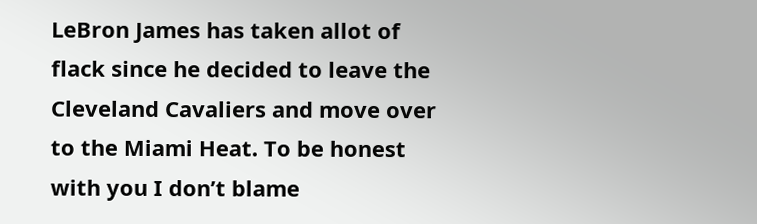LeBron James has taken allot of flack since he decided to leave the Cleveland Cavaliers and move over to the Miami Heat. To be honest with you I don’t blame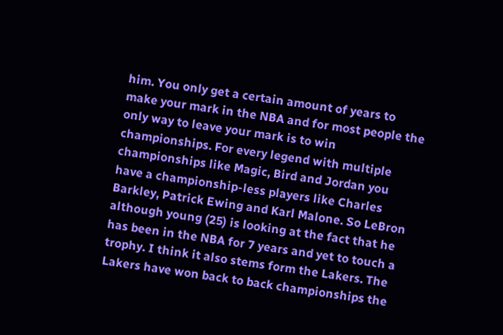him. You only get a certain amount of years to make your mark in the NBA and for most people the only way to leave your mark is to win championships. For every legend with multiple championships like Magic, Bird and Jordan you have a championship-less players like Charles Barkley, Patrick Ewing and Karl Malone. So LeBron although young (25) is looking at the fact that he has been in the NBA for 7 years and yet to touch a trophy. I think it also stems form the Lakers. The Lakers have won back to back championships the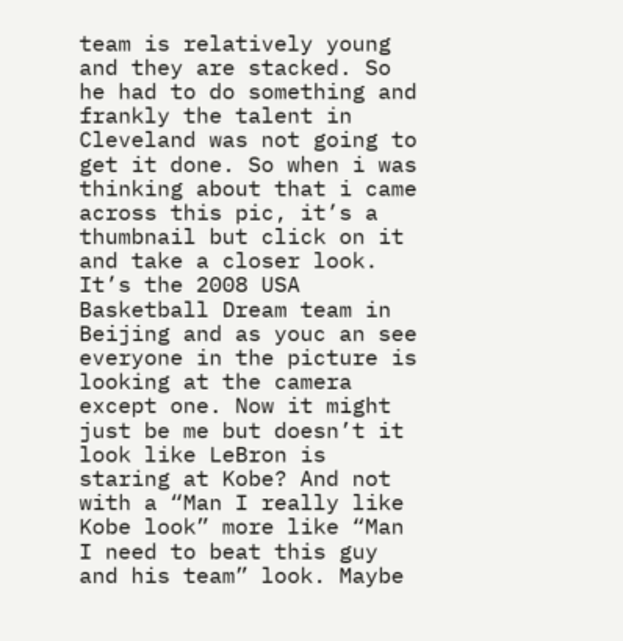team is relatively young and they are stacked. So he had to do something and frankly the talent in Cleveland was not going to get it done. So when i was thinking about that i came across this pic, it’s a thumbnail but click on it and take a closer look. It’s the 2008 USA Basketball Dream team in Beijing and as youc an see everyone in the picture is looking at the camera except one. Now it might just be me but doesn’t it look like LeBron is staring at Kobe? And not with a “Man I really like Kobe look” more like “Man I need to beat this guy and his team” look. Maybe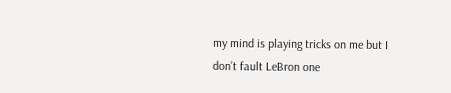my mind is playing tricks on me but I don’t fault LeBron one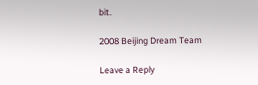bit.

2008 Beijing Dream Team

Leave a Reply